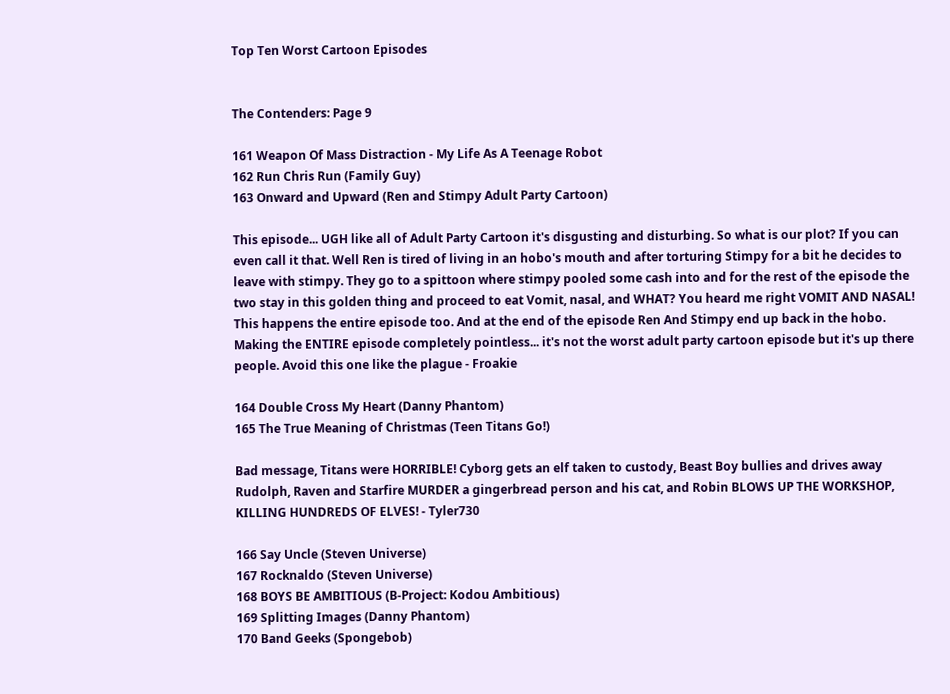Top Ten Worst Cartoon Episodes


The Contenders: Page 9

161 Weapon Of Mass Distraction - My Life As A Teenage Robot
162 Run Chris Run (Family Guy)
163 Onward and Upward (Ren and Stimpy Adult Party Cartoon)

This episode... UGH like all of Adult Party Cartoon it's disgusting and disturbing. So what is our plot? If you can even call it that. Well Ren is tired of living in an hobo's mouth and after torturing Stimpy for a bit he decides to leave with stimpy. They go to a spittoon where stimpy pooled some cash into and for the rest of the episode the two stay in this golden thing and proceed to eat Vomit, nasal, and WHAT? You heard me right VOMIT AND NASAL! This happens the entire episode too. And at the end of the episode Ren And Stimpy end up back in the hobo. Making the ENTIRE episode completely pointless... it's not the worst adult party cartoon episode but it's up there people. Avoid this one like the plague - Froakie

164 Double Cross My Heart (Danny Phantom)
165 The True Meaning of Christmas (Teen Titans Go!)

Bad message, Titans were HORRIBLE! Cyborg gets an elf taken to custody, Beast Boy bullies and drives away Rudolph, Raven and Starfire MURDER a gingerbread person and his cat, and Robin BLOWS UP THE WORKSHOP, KILLING HUNDREDS OF ELVES! - Tyler730

166 Say Uncle (Steven Universe)
167 Rocknaldo (Steven Universe)
168 BOYS BE AMBITIOUS (B-Project: Kodou Ambitious)
169 Splitting Images (Danny Phantom)
170 Band Geeks (Spongebob)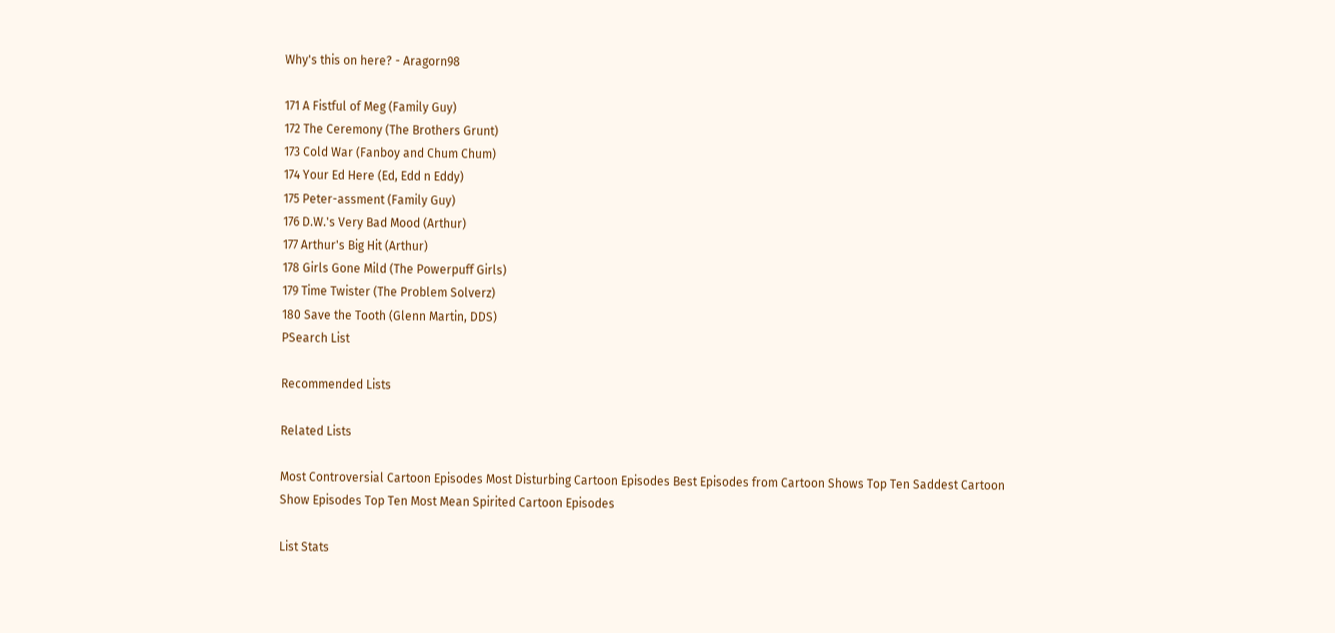Why's this on here? - Aragorn98

171 A Fistful of Meg (Family Guy)
172 The Ceremony (The Brothers Grunt)
173 Cold War (Fanboy and Chum Chum)
174 Your Ed Here (Ed, Edd n Eddy)
175 Peter-assment (Family Guy)
176 D.W.'s Very Bad Mood (Arthur)
177 Arthur's Big Hit (Arthur)
178 Girls Gone Mild (The Powerpuff Girls)
179 Time Twister (The Problem Solverz)
180 Save the Tooth (Glenn Martin, DDS)
PSearch List

Recommended Lists

Related Lists

Most Controversial Cartoon Episodes Most Disturbing Cartoon Episodes Best Episodes from Cartoon Shows Top Ten Saddest Cartoon Show Episodes Top Ten Most Mean Spirited Cartoon Episodes

List Stats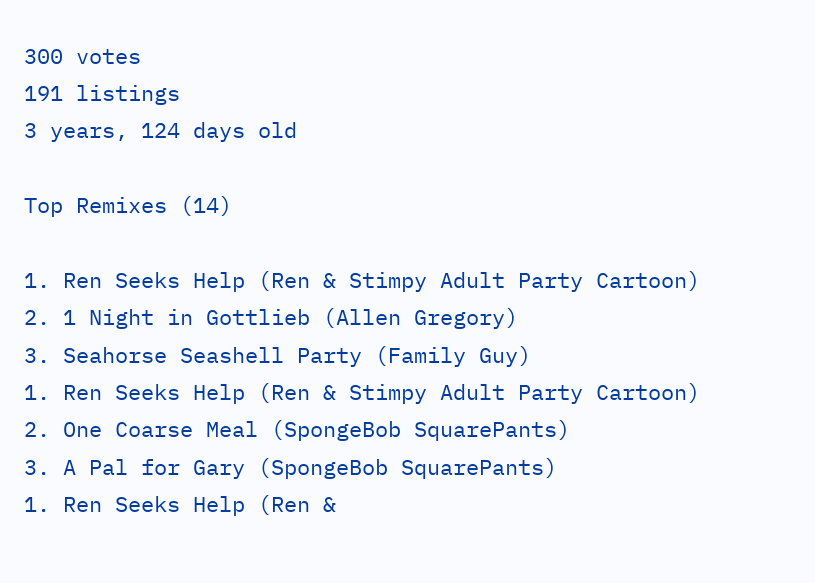300 votes
191 listings
3 years, 124 days old

Top Remixes (14)

1. Ren Seeks Help (Ren & Stimpy Adult Party Cartoon)
2. 1 Night in Gottlieb (Allen Gregory)
3. Seahorse Seashell Party (Family Guy)
1. Ren Seeks Help (Ren & Stimpy Adult Party Cartoon)
2. One Coarse Meal (SpongeBob SquarePants)
3. A Pal for Gary (SpongeBob SquarePants)
1. Ren Seeks Help (Ren &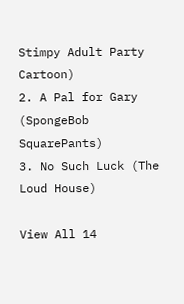Stimpy Adult Party Cartoon)
2. A Pal for Gary (SpongeBob SquarePants)
3. No Such Luck (The Loud House)

View All 14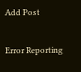Add Post

Error Reporting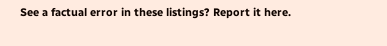See a factual error in these listings? Report it here.